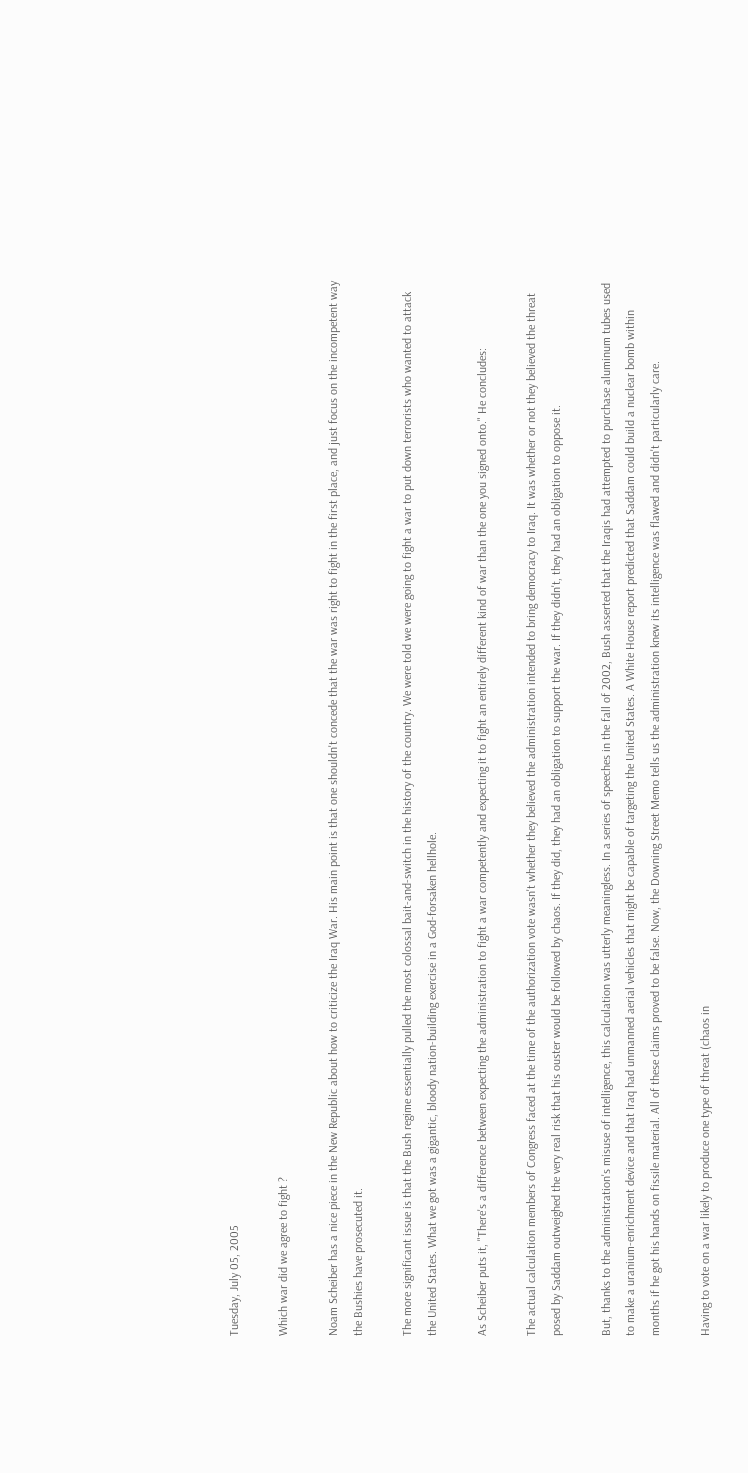Tuesday, July 05, 2005

Which war did we agree to fight ?

Noam Scheiber has a nice piece in the New Republic about how to criticize the Iraq War. His main point is that one shouldn't concede that the war was right to fight in the first place, and just focus on the incompetent way the Bushies have prosecuted it.

The more significant issue is that the Bush regime essentially pulled the most colossal bait-and-switch in the history of the country. We were told we were going to fight a war to put down terrorists who wanted to attack the United States. What we got was a gigantic, bloody nation-building exercise in a God-forsaken hellhole.

As Scheiber puts it, "There's a difference between expecting the administration to fight a war competently and expecting it to fight an entirely different kind of war than the one you signed onto." He concludes:

The actual calculation members of Congress faced at the time of the authorization vote wasn't whether they believed the administration intended to bring democracy to Iraq. It was whether or not they believed the threat posed by Saddam outweighed the very real risk that his ouster would be followed by chaos. If they did, they had an obligation to support the war. If they didn't, they had an obligation to oppose it.

But, thanks to the administration's misuse of intelligence, this calculation was utterly meaningless. In a series of speeches in the fall of 2002, Bush asserted that the Iraqis had attempted to purchase aluminum tubes used to make a uranium-enrichment device and that Iraq had unmanned aerial vehicles that might be capable of targeting the United States. A White House report predicted that Saddam could build a nuclear bomb within months if he got his hands on fissile material. All of these claims proved to be false. Now, the Downing Street Memo tells us the administration knew its intelligence was flawed and didn't particularly care.

Having to vote on a war likely to produce one type of threat (chaos in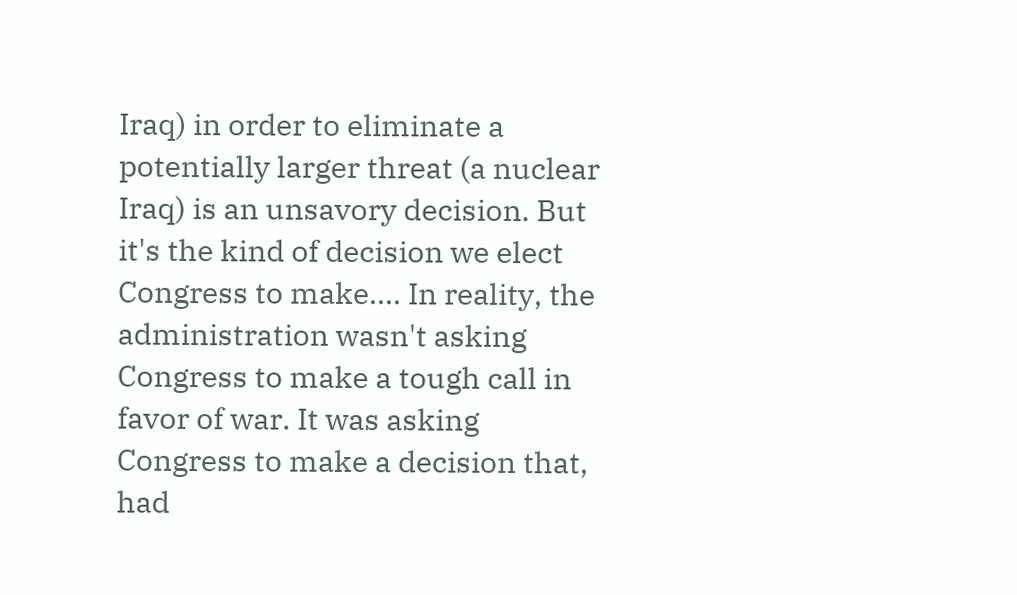Iraq) in order to eliminate a potentially larger threat (a nuclear Iraq) is an unsavory decision. But it's the kind of decision we elect Congress to make.... In reality, the administration wasn't asking Congress to make a tough call in favor of war. It was asking Congress to make a decision that, had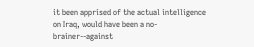it been apprised of the actual intelligence on Iraq, would have been a no-brainer--against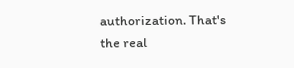authorization. That's the real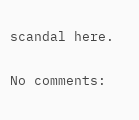scandal here.

No comments: